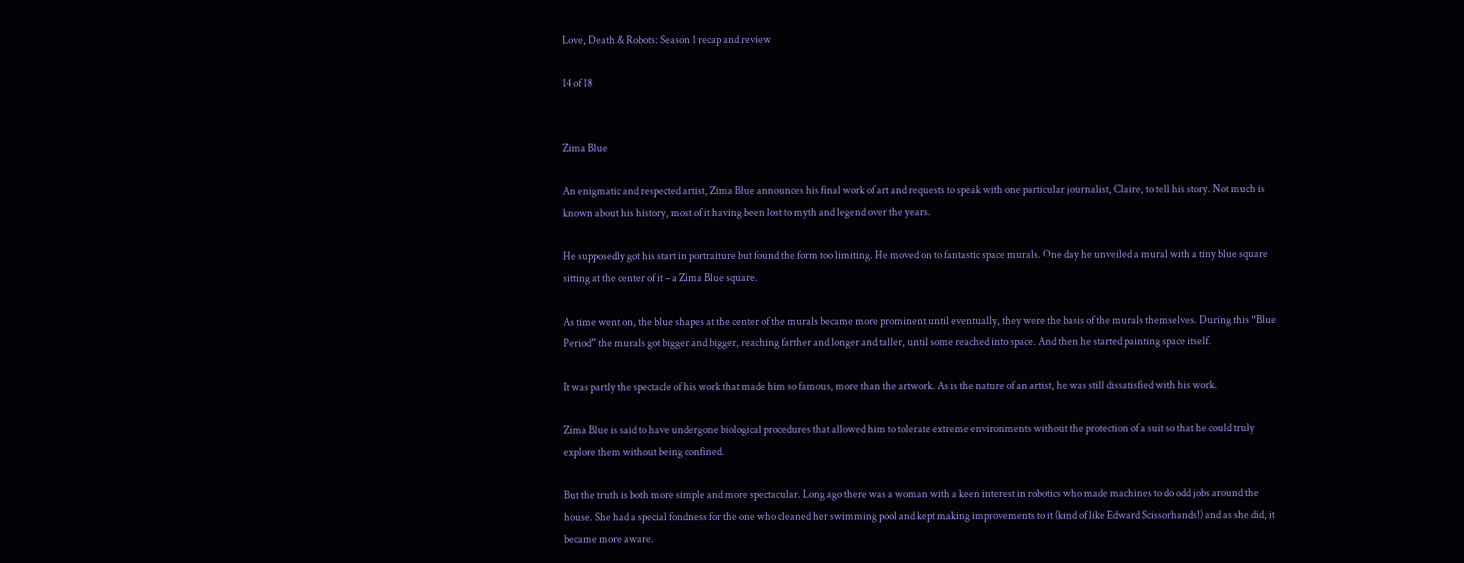Love, Death & Robots: Season 1 recap and review

14 of 18


Zima Blue

An enigmatic and respected artist, Zima Blue announces his final work of art and requests to speak with one particular journalist, Claire, to tell his story. Not much is known about his history, most of it having been lost to myth and legend over the years.

He supposedly got his start in portraiture but found the form too limiting. He moved on to fantastic space murals. One day he unveiled a mural with a tiny blue square sitting at the center of it – a Zima Blue square.

As time went on, the blue shapes at the center of the murals became more prominent until eventually, they were the basis of the murals themselves. During this “Blue Period” the murals got bigger and bigger, reaching farther and longer and taller, until some reached into space. And then he started painting space itself.

It was partly the spectacle of his work that made him so famous, more than the artwork. As is the nature of an artist, he was still dissatisfied with his work.

Zima Blue is said to have undergone biological procedures that allowed him to tolerate extreme environments without the protection of a suit so that he could truly explore them without being confined.

But the truth is both more simple and more spectacular. Long ago there was a woman with a keen interest in robotics who made machines to do odd jobs around the house. She had a special fondness for the one who cleaned her swimming pool and kept making improvements to it (kind of like Edward Scissorhands!) and as she did, it became more aware.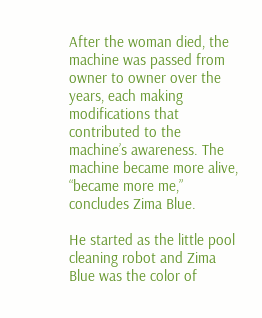After the woman died, the machine was passed from owner to owner over the years, each making modifications that contributed to the machine’s awareness. The machine became more alive, “became more me,” concludes Zima Blue.

He started as the little pool cleaning robot and Zima Blue was the color of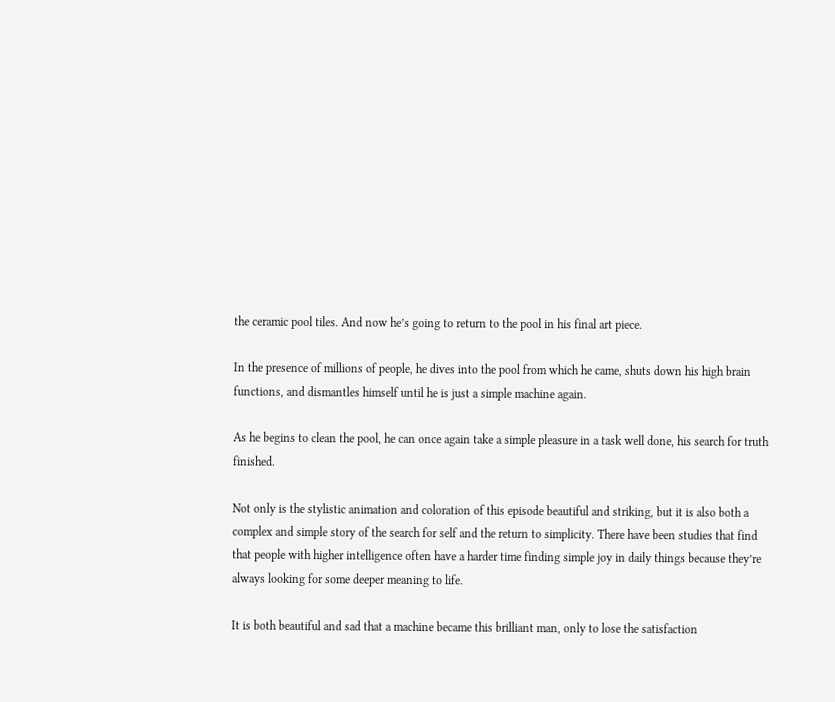the ceramic pool tiles. And now he’s going to return to the pool in his final art piece.

In the presence of millions of people, he dives into the pool from which he came, shuts down his high brain functions, and dismantles himself until he is just a simple machine again.

As he begins to clean the pool, he can once again take a simple pleasure in a task well done, his search for truth finished.

Not only is the stylistic animation and coloration of this episode beautiful and striking, but it is also both a complex and simple story of the search for self and the return to simplicity. There have been studies that find that people with higher intelligence often have a harder time finding simple joy in daily things because they’re always looking for some deeper meaning to life.

It is both beautiful and sad that a machine became this brilliant man, only to lose the satisfaction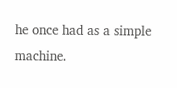he once had as a simple machine.